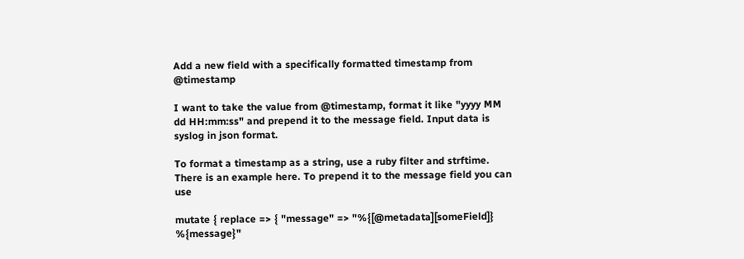Add a new field with a specifically formatted timestamp from @timestamp

I want to take the value from @timestamp, format it like "yyyy MM dd HH:mm:ss" and prepend it to the message field. Input data is syslog in json format.

To format a timestamp as a string, use a ruby filter and strftime. There is an example here. To prepend it to the message field you can use

mutate { replace => { "message" => "%{[@metadata][someField]} %{message}"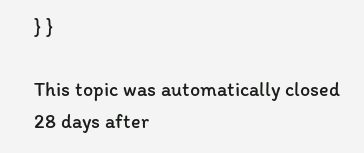} }

This topic was automatically closed 28 days after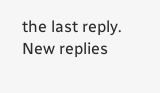the last reply. New replies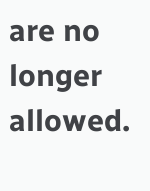are no longer allowed.